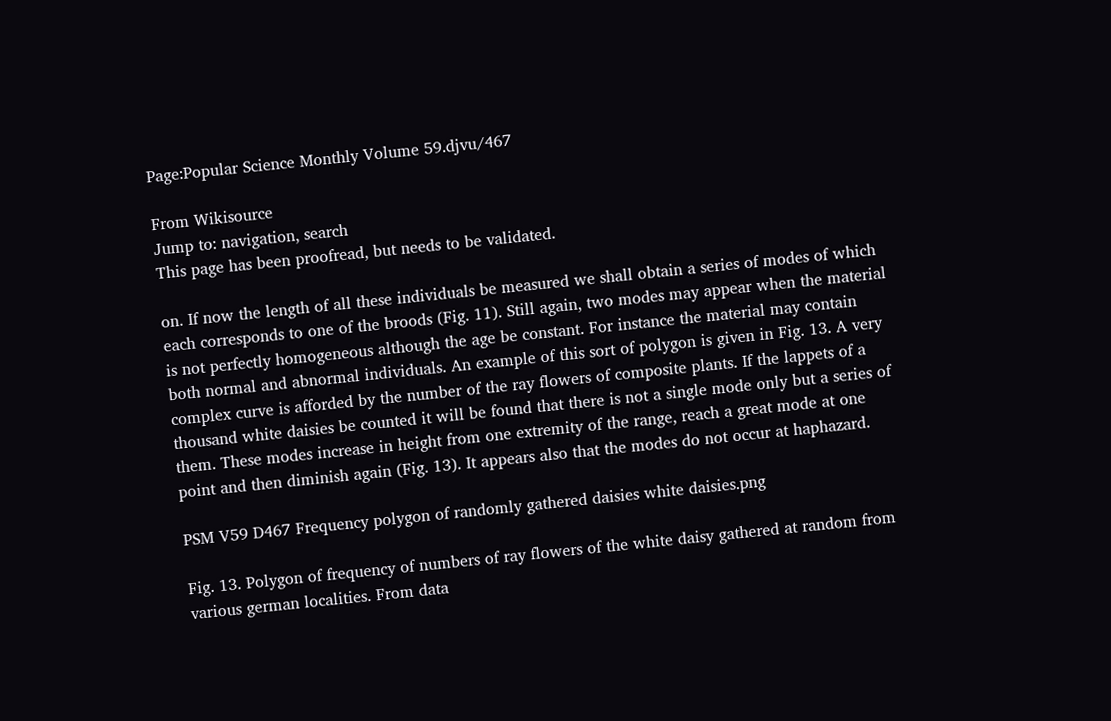Page:Popular Science Monthly Volume 59.djvu/467

From Wikisource
Jump to: navigation, search
This page has been proofread, but needs to be validated.

on. If now the length of all these individuals be measured we shall obtain a series of modes of which each corresponds to one of the broods (Fig. 11). Still again, two modes may appear when the material is not perfectly homogeneous although the age be constant. For instance the material may contain both normal and abnormal individuals. An example of this sort of polygon is given in Fig. 13. A very complex curve is afforded by the number of the ray flowers of composite plants. If the lappets of a thousand white daisies be counted it will be found that there is not a single mode only but a series of them. These modes increase in height from one extremity of the range, reach a great mode at one point and then diminish again (Fig. 13). It appears also that the modes do not occur at haphazard.

PSM V59 D467 Frequency polygon of randomly gathered daisies white daisies.png

Fig. 13. Polygon of frequency of numbers of ray flowers of the white daisy gathered at random from various german localities. From data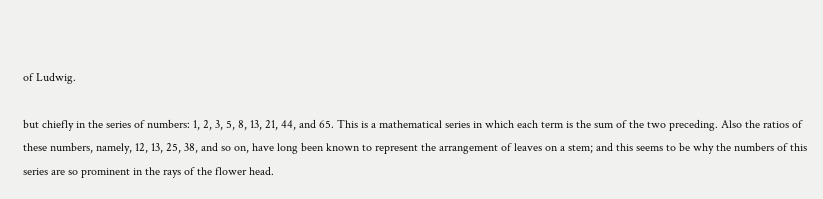of Ludwig.

but chiefly in the series of numbers: 1, 2, 3, 5, 8, 13, 21, 44, and 65. This is a mathematical series in which each term is the sum of the two preceding. Also the ratios of these numbers, namely, 12, 13, 25, 38, and so on, have long been known to represent the arrangement of leaves on a stem; and this seems to be why the numbers of this series are so prominent in the rays of the flower head.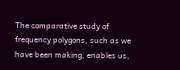The comparative study of frequency polygons, such as we have been making, enables us,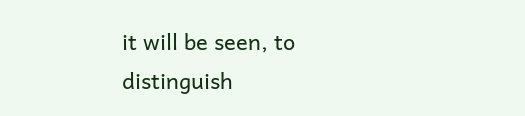it will be seen, to distinguish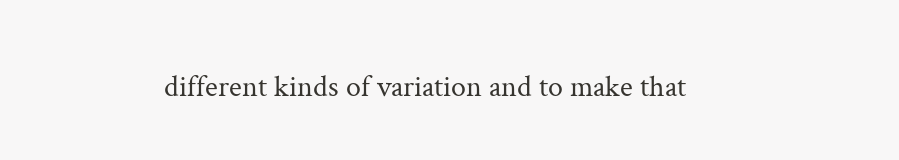different kinds of variation and to make that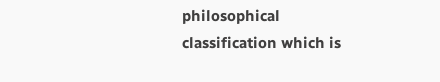philosophical classification which is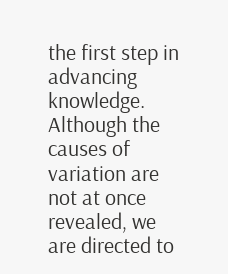the first step in advancing knowledge. Although the causes of variation are not at once revealed, we are directed to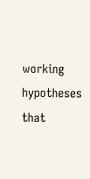working hypotheses that